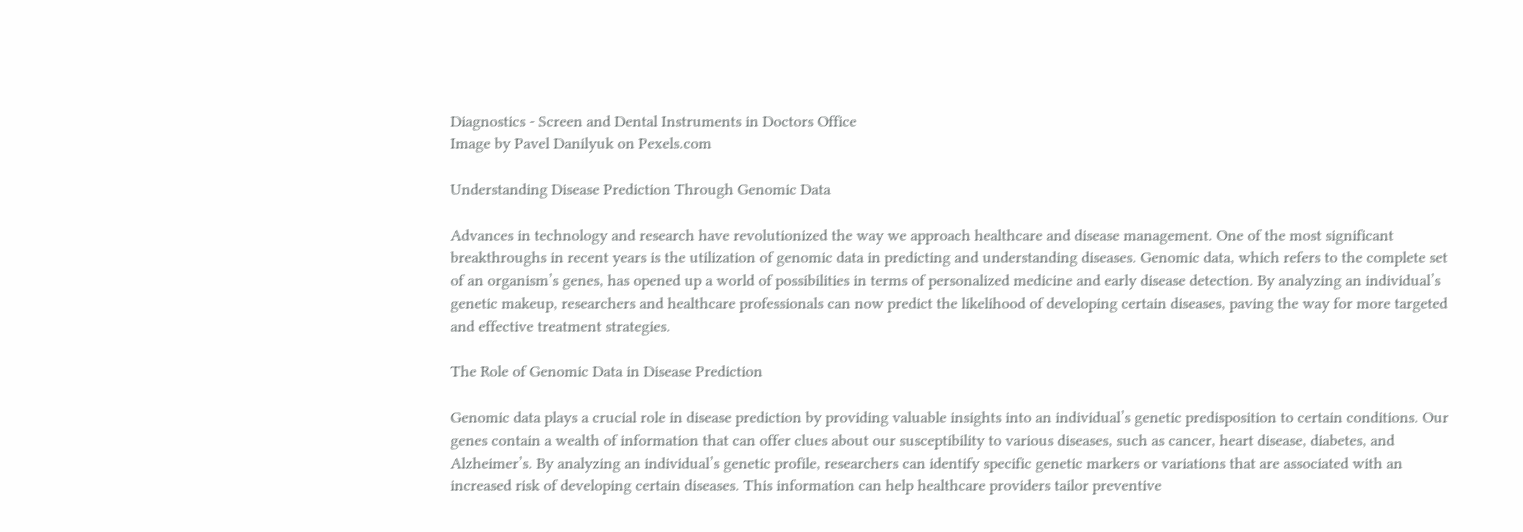Diagnostics - Screen and Dental Instruments in Doctors Office
Image by Pavel Danilyuk on Pexels.com

Understanding Disease Prediction Through Genomic Data

Advances in technology and research have revolutionized the way we approach healthcare and disease management. One of the most significant breakthroughs in recent years is the utilization of genomic data in predicting and understanding diseases. Genomic data, which refers to the complete set of an organism’s genes, has opened up a world of possibilities in terms of personalized medicine and early disease detection. By analyzing an individual’s genetic makeup, researchers and healthcare professionals can now predict the likelihood of developing certain diseases, paving the way for more targeted and effective treatment strategies.

The Role of Genomic Data in Disease Prediction

Genomic data plays a crucial role in disease prediction by providing valuable insights into an individual’s genetic predisposition to certain conditions. Our genes contain a wealth of information that can offer clues about our susceptibility to various diseases, such as cancer, heart disease, diabetes, and Alzheimer’s. By analyzing an individual’s genetic profile, researchers can identify specific genetic markers or variations that are associated with an increased risk of developing certain diseases. This information can help healthcare providers tailor preventive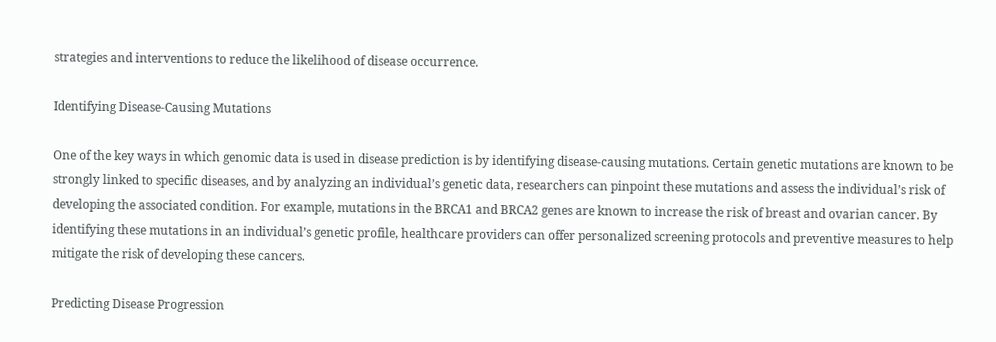strategies and interventions to reduce the likelihood of disease occurrence.

Identifying Disease-Causing Mutations

One of the key ways in which genomic data is used in disease prediction is by identifying disease-causing mutations. Certain genetic mutations are known to be strongly linked to specific diseases, and by analyzing an individual’s genetic data, researchers can pinpoint these mutations and assess the individual’s risk of developing the associated condition. For example, mutations in the BRCA1 and BRCA2 genes are known to increase the risk of breast and ovarian cancer. By identifying these mutations in an individual’s genetic profile, healthcare providers can offer personalized screening protocols and preventive measures to help mitigate the risk of developing these cancers.

Predicting Disease Progression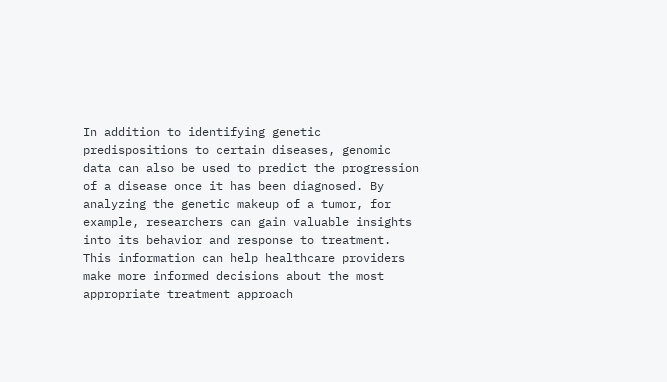In addition to identifying genetic predispositions to certain diseases, genomic data can also be used to predict the progression of a disease once it has been diagnosed. By analyzing the genetic makeup of a tumor, for example, researchers can gain valuable insights into its behavior and response to treatment. This information can help healthcare providers make more informed decisions about the most appropriate treatment approach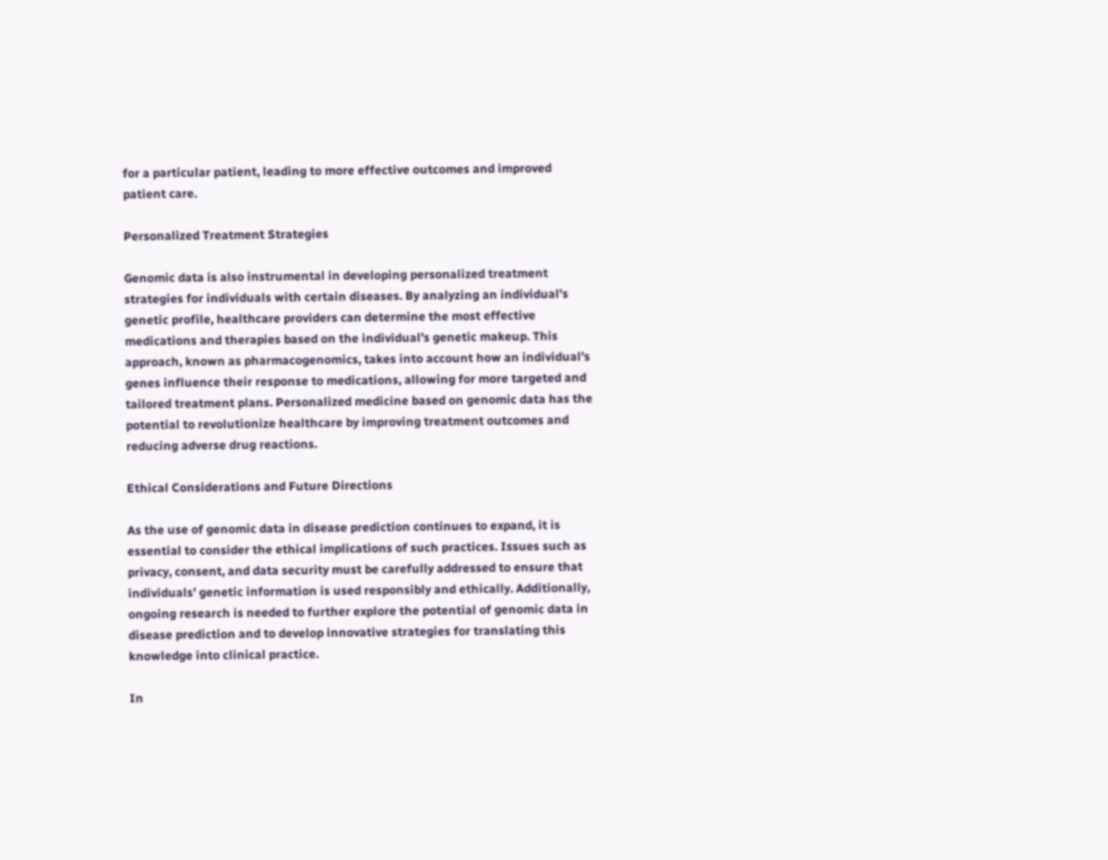for a particular patient, leading to more effective outcomes and improved patient care.

Personalized Treatment Strategies

Genomic data is also instrumental in developing personalized treatment strategies for individuals with certain diseases. By analyzing an individual’s genetic profile, healthcare providers can determine the most effective medications and therapies based on the individual’s genetic makeup. This approach, known as pharmacogenomics, takes into account how an individual’s genes influence their response to medications, allowing for more targeted and tailored treatment plans. Personalized medicine based on genomic data has the potential to revolutionize healthcare by improving treatment outcomes and reducing adverse drug reactions.

Ethical Considerations and Future Directions

As the use of genomic data in disease prediction continues to expand, it is essential to consider the ethical implications of such practices. Issues such as privacy, consent, and data security must be carefully addressed to ensure that individuals’ genetic information is used responsibly and ethically. Additionally, ongoing research is needed to further explore the potential of genomic data in disease prediction and to develop innovative strategies for translating this knowledge into clinical practice.

In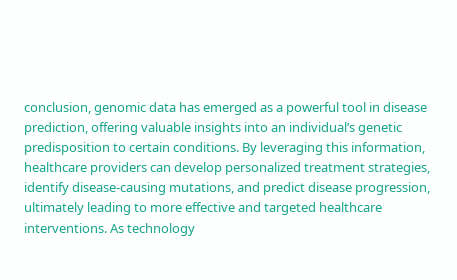conclusion, genomic data has emerged as a powerful tool in disease prediction, offering valuable insights into an individual’s genetic predisposition to certain conditions. By leveraging this information, healthcare providers can develop personalized treatment strategies, identify disease-causing mutations, and predict disease progression, ultimately leading to more effective and targeted healthcare interventions. As technology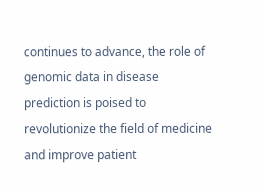continues to advance, the role of genomic data in disease prediction is poised to revolutionize the field of medicine and improve patient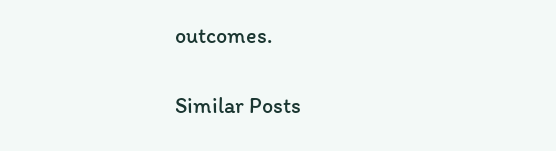outcomes.

Similar Posts